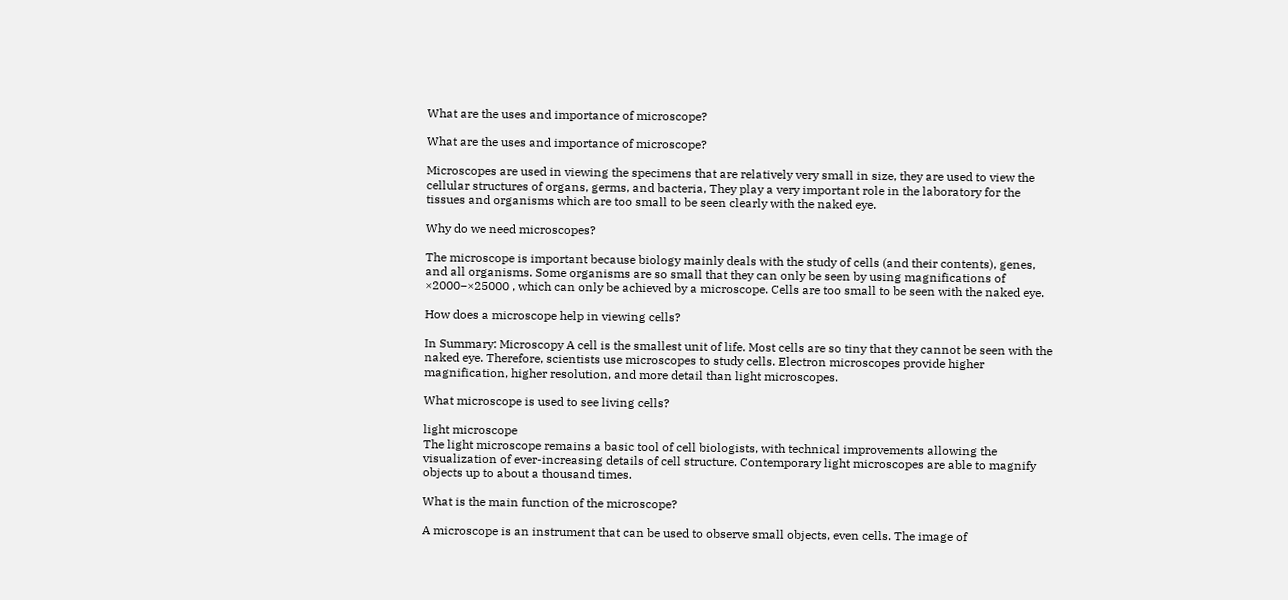What are the uses and importance of microscope?

What are the uses and importance of microscope?

Microscopes are used in viewing the specimens that are relatively very small in size, they are used to view the cellular structures of organs, germs, and bacteria, They play a very important role in the laboratory for the tissues and organisms which are too small to be seen clearly with the naked eye.

Why do we need microscopes?

The microscope is important because biology mainly deals with the study of cells (and their contents), genes, and all organisms. Some organisms are so small that they can only be seen by using magnifications of ×2000−×25000 , which can only be achieved by a microscope. Cells are too small to be seen with the naked eye.

How does a microscope help in viewing cells?

In Summary: Microscopy A cell is the smallest unit of life. Most cells are so tiny that they cannot be seen with the naked eye. Therefore, scientists use microscopes to study cells. Electron microscopes provide higher magnification, higher resolution, and more detail than light microscopes.

What microscope is used to see living cells?

light microscope
The light microscope remains a basic tool of cell biologists, with technical improvements allowing the visualization of ever-increasing details of cell structure. Contemporary light microscopes are able to magnify objects up to about a thousand times.

What is the main function of the microscope?

A microscope is an instrument that can be used to observe small objects, even cells. The image of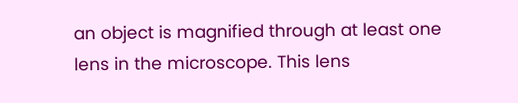an object is magnified through at least one lens in the microscope. This lens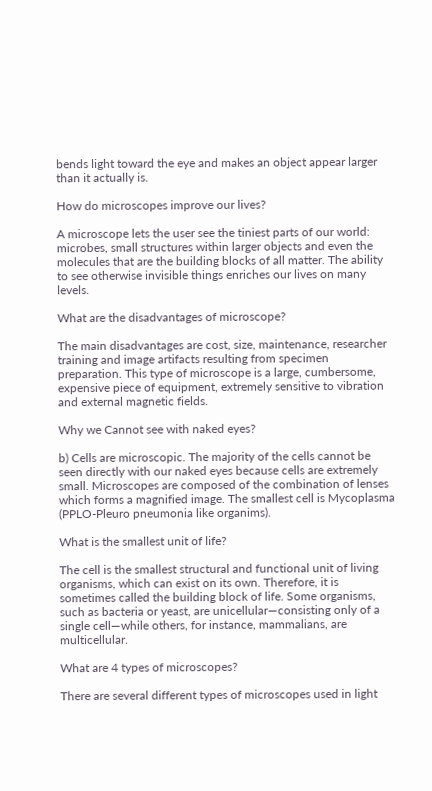bends light toward the eye and makes an object appear larger than it actually is.

How do microscopes improve our lives?

A microscope lets the user see the tiniest parts of our world: microbes, small structures within larger objects and even the molecules that are the building blocks of all matter. The ability to see otherwise invisible things enriches our lives on many levels.

What are the disadvantages of microscope?

The main disadvantages are cost, size, maintenance, researcher training and image artifacts resulting from specimen preparation. This type of microscope is a large, cumbersome, expensive piece of equipment, extremely sensitive to vibration and external magnetic fields.

Why we Cannot see with naked eyes?

b) Cells are microscopic. The majority of the cells cannot be seen directly with our naked eyes because cells are extremely small. Microscopes are composed of the combination of lenses which forms a magnified image. The smallest cell is Mycoplasma (PPLO-Pleuro pneumonia like organims).

What is the smallest unit of life?

The cell is the smallest structural and functional unit of living organisms, which can exist on its own. Therefore, it is sometimes called the building block of life. Some organisms, such as bacteria or yeast, are unicellular—consisting only of a single cell—while others, for instance, mammalians, are multicellular.

What are 4 types of microscopes?

There are several different types of microscopes used in light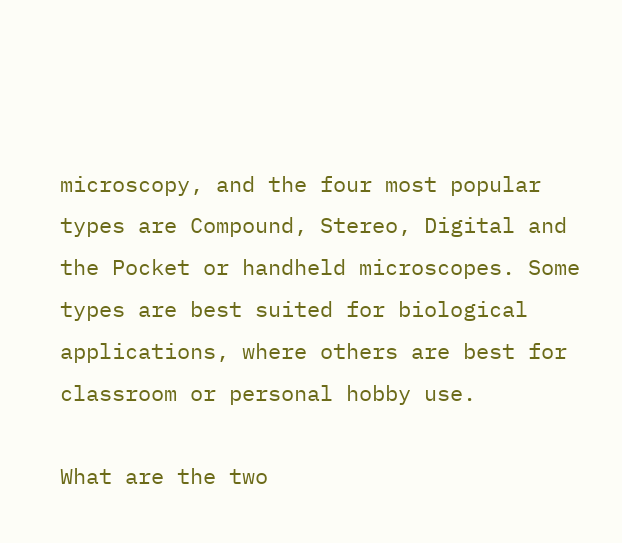microscopy, and the four most popular types are Compound, Stereo, Digital and the Pocket or handheld microscopes. Some types are best suited for biological applications, where others are best for classroom or personal hobby use.

What are the two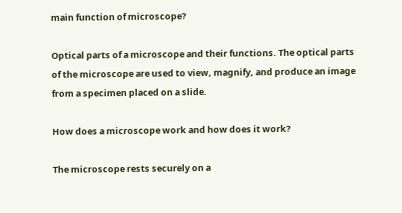main function of microscope?

Optical parts of a microscope and their functions. The optical parts of the microscope are used to view, magnify, and produce an image from a specimen placed on a slide.

How does a microscope work and how does it work?

The microscope rests securely on a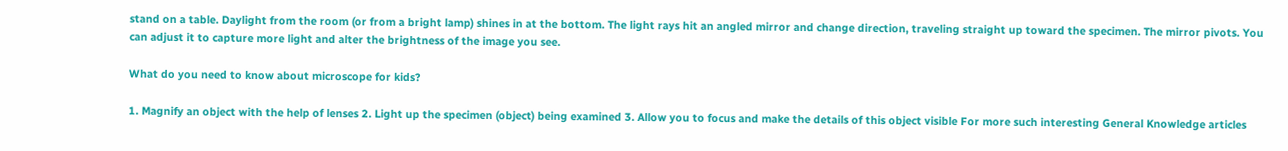stand on a table. Daylight from the room (or from a bright lamp) shines in at the bottom. The light rays hit an angled mirror and change direction, traveling straight up toward the specimen. The mirror pivots. You can adjust it to capture more light and alter the brightness of the image you see.

What do you need to know about microscope for kids?

1. Magnify an object with the help of lenses 2. Light up the specimen (object) being examined 3. Allow you to focus and make the details of this object visible For more such interesting General Knowledge articles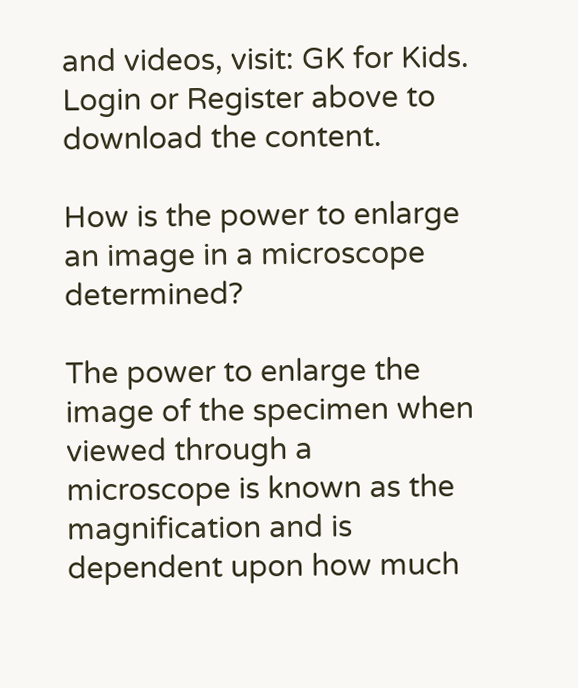and videos, visit: GK for Kids. Login or Register above to download the content.

How is the power to enlarge an image in a microscope determined?

The power to enlarge the image of the specimen when viewed through a microscope is known as the magnification and is dependent upon how much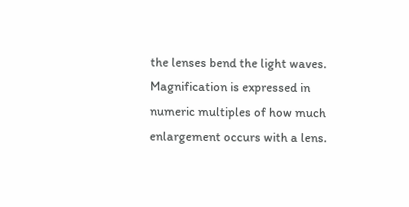the lenses bend the light waves. Magnification is expressed in numeric multiples of how much enlargement occurs with a lens.